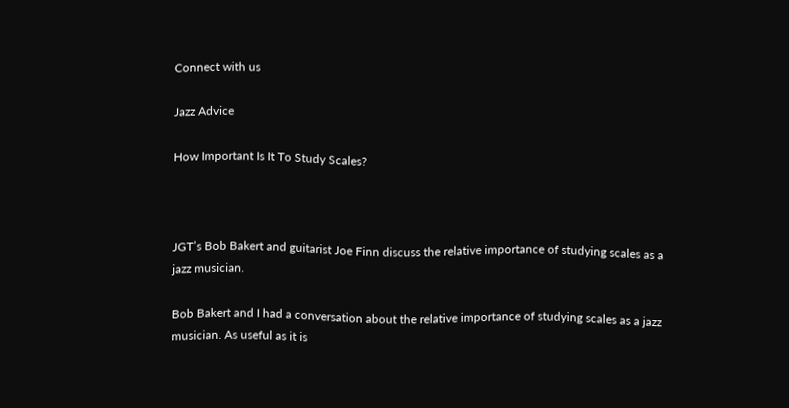Connect with us

Jazz Advice

How Important Is It To Study Scales?



JGT’s Bob Bakert and guitarist Joe Finn discuss the relative importance of studying scales as a jazz musician.

Bob Bakert and I had a conversation about the relative importance of studying scales as a jazz musician. As useful as it is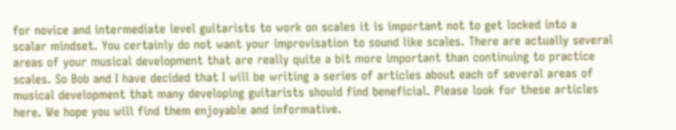for novice and intermediate level guitarists to work on scales it is important not to get locked into a scalar mindset. You certainly do not want your improvisation to sound like scales. There are actually several areas of your musical development that are really quite a bit more important than continuing to practice scales. So Bob and I have decided that I will be writing a series of articles about each of several areas of musical development that many developing guitarists should find beneficial. Please look for these articles here. We hope you will find them enjoyable and informative.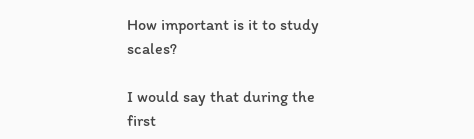How important is it to study scales?

I would say that during the first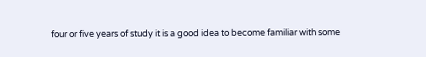four or five years of study it is a good idea to become familiar with some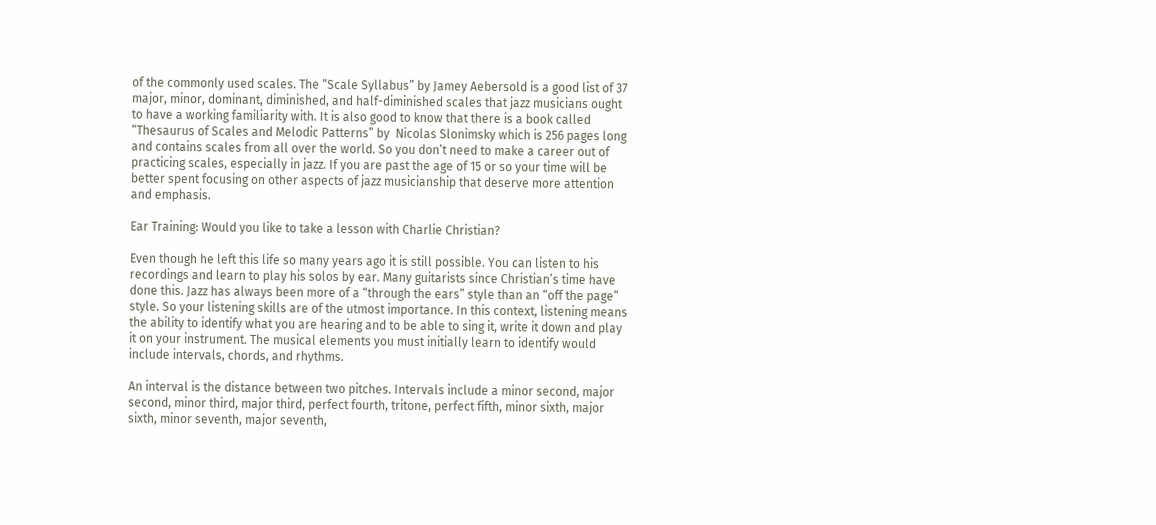of the commonly used scales. The “Scale Syllabus” by Jamey Aebersold is a good list of 37 major, minor, dominant, diminished, and half-diminished scales that jazz musicians ought to have a working familiarity with. It is also good to know that there is a book called  “Thesaurus of Scales and Melodic Patterns” by  Nicolas Slonimsky which is 256 pages long and contains scales from all over the world. So you don’t need to make a career out of practicing scales, especially in jazz. If you are past the age of 15 or so your time will be better spent focusing on other aspects of jazz musicianship that deserve more attention and emphasis.

Ear Training: Would you like to take a lesson with Charlie Christian?

Even though he left this life so many years ago it is still possible. You can listen to his recordings and learn to play his solos by ear. Many guitarists since Christian’s time have done this. Jazz has always been more of a “through the ears” style than an “off the page” style. So your listening skills are of the utmost importance. In this context, listening means the ability to identify what you are hearing and to be able to sing it, write it down and play it on your instrument. The musical elements you must initially learn to identify would include intervals, chords, and rhythms.

An interval is the distance between two pitches. Intervals include a minor second, major second, minor third, major third, perfect fourth, tritone, perfect fifth, minor sixth, major sixth, minor seventh, major seventh,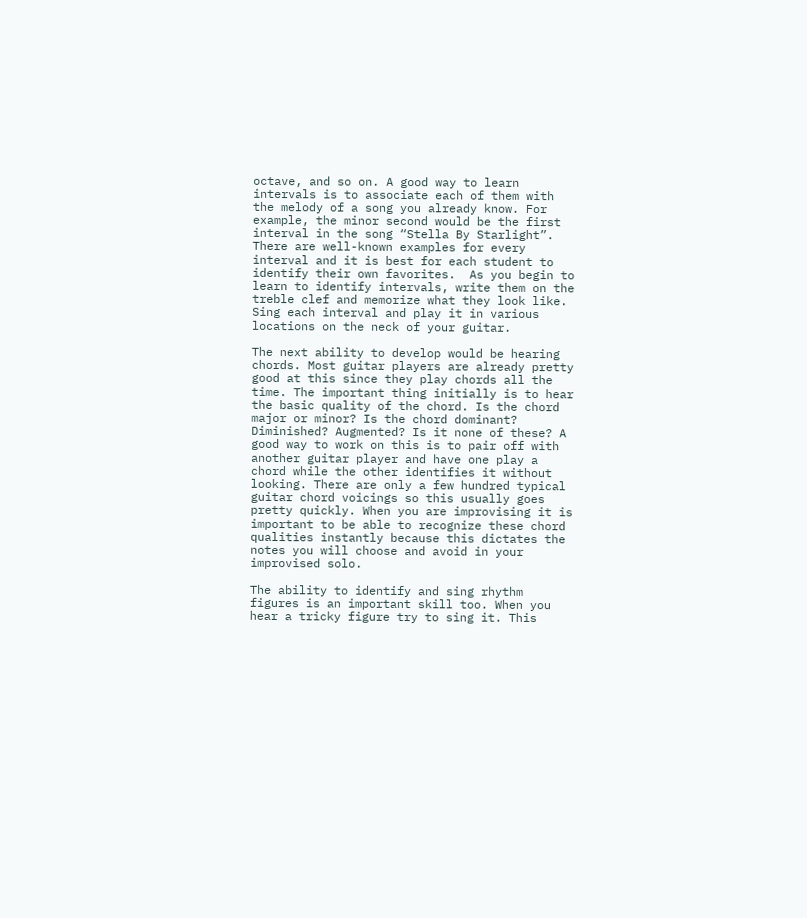octave, and so on. A good way to learn intervals is to associate each of them with the melody of a song you already know. For example, the minor second would be the first interval in the song “Stella By Starlight”. There are well-known examples for every interval and it is best for each student to identify their own favorites.  As you begin to learn to identify intervals, write them on the treble clef and memorize what they look like. Sing each interval and play it in various locations on the neck of your guitar.

The next ability to develop would be hearing chords. Most guitar players are already pretty good at this since they play chords all the time. The important thing initially is to hear the basic quality of the chord. Is the chord major or minor? Is the chord dominant? Diminished? Augmented? Is it none of these? A good way to work on this is to pair off with another guitar player and have one play a chord while the other identifies it without looking. There are only a few hundred typical guitar chord voicings so this usually goes pretty quickly. When you are improvising it is important to be able to recognize these chord qualities instantly because this dictates the notes you will choose and avoid in your improvised solo.

The ability to identify and sing rhythm figures is an important skill too. When you hear a tricky figure try to sing it. This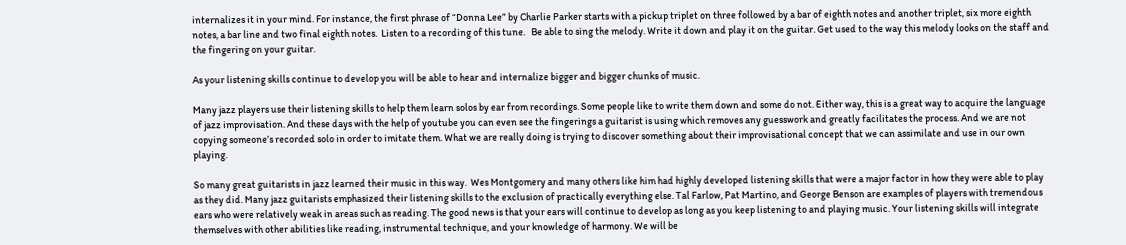internalizes it in your mind. For instance, the first phrase of “Donna Lee” by Charlie Parker starts with a pickup triplet on three followed by a bar of eighth notes and another triplet, six more eighth notes, a bar line and two final eighth notes.  Listen to a recording of this tune.   Be able to sing the melody. Write it down and play it on the guitar. Get used to the way this melody looks on the staff and the fingering on your guitar.

As your listening skills continue to develop you will be able to hear and internalize bigger and bigger chunks of music.

Many jazz players use their listening skills to help them learn solos by ear from recordings. Some people like to write them down and some do not. Either way, this is a great way to acquire the language of jazz improvisation. And these days with the help of youtube you can even see the fingerings a guitarist is using which removes any guesswork and greatly facilitates the process. And we are not copying someone’s recorded solo in order to imitate them. What we are really doing is trying to discover something about their improvisational concept that we can assimilate and use in our own playing.

So many great guitarists in jazz learned their music in this way.  Wes Montgomery and many others like him had highly developed listening skills that were a major factor in how they were able to play as they did. Many jazz guitarists emphasized their listening skills to the exclusion of practically everything else. Tal Farlow, Pat Martino, and George Benson are examples of players with tremendous ears who were relatively weak in areas such as reading. The good news is that your ears will continue to develop as long as you keep listening to and playing music. Your listening skills will integrate themselves with other abilities like reading, instrumental technique, and your knowledge of harmony. We will be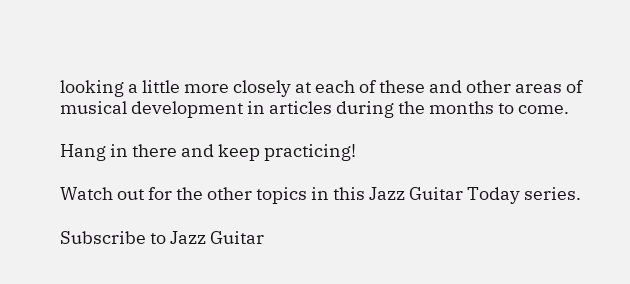looking a little more closely at each of these and other areas of musical development in articles during the months to come.

Hang in there and keep practicing!

Watch out for the other topics in this Jazz Guitar Today series.

Subscribe to Jazz Guitar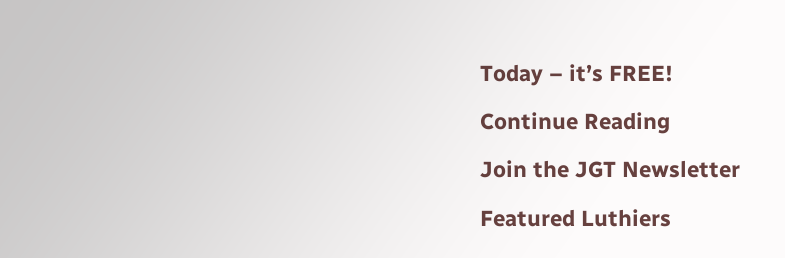Today – it’s FREE!

Continue Reading

Join the JGT Newsletter

Featured Luthiers